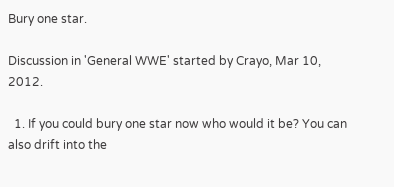Bury one star.

Discussion in 'General WWE' started by Crayo, Mar 10, 2012.

  1. If you could bury one star now who would it be? You can also drift into the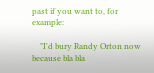past if you want to, for example:

    "I'd bury Randy Orton now because bla bla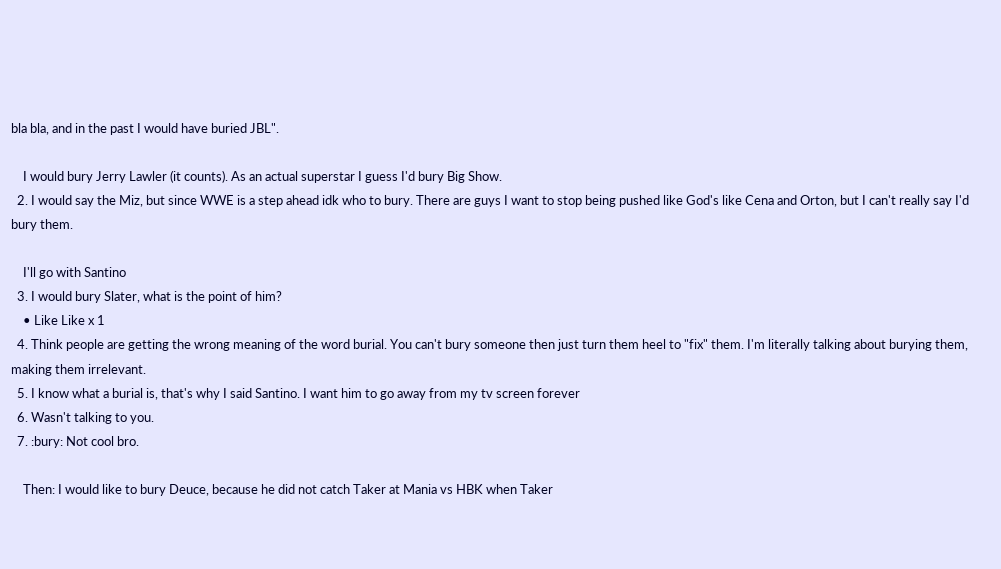bla bla, and in the past I would have buried JBL".

    I would bury Jerry Lawler (it counts). As an actual superstar I guess I'd bury Big Show.
  2. I would say the Miz, but since WWE is a step ahead idk who to bury. There are guys I want to stop being pushed like God's like Cena and Orton, but I can't really say I'd bury them.

    I'll go with Santino
  3. I would bury Slater, what is the point of him?
    • Like Like x 1
  4. Think people are getting the wrong meaning of the word burial. You can't bury someone then just turn them heel to "fix" them. I'm literally talking about burying them, making them irrelevant.
  5. I know what a burial is, that's why I said Santino. I want him to go away from my tv screen forever
  6. Wasn't talking to you.
  7. :bury: Not cool bro.

    Then: I would like to bury Deuce, because he did not catch Taker at Mania vs HBK when Taker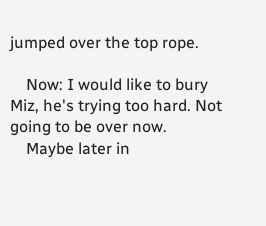jumped over the top rope.

    Now: I would like to bury Miz, he's trying too hard. Not going to be over now.
    Maybe later in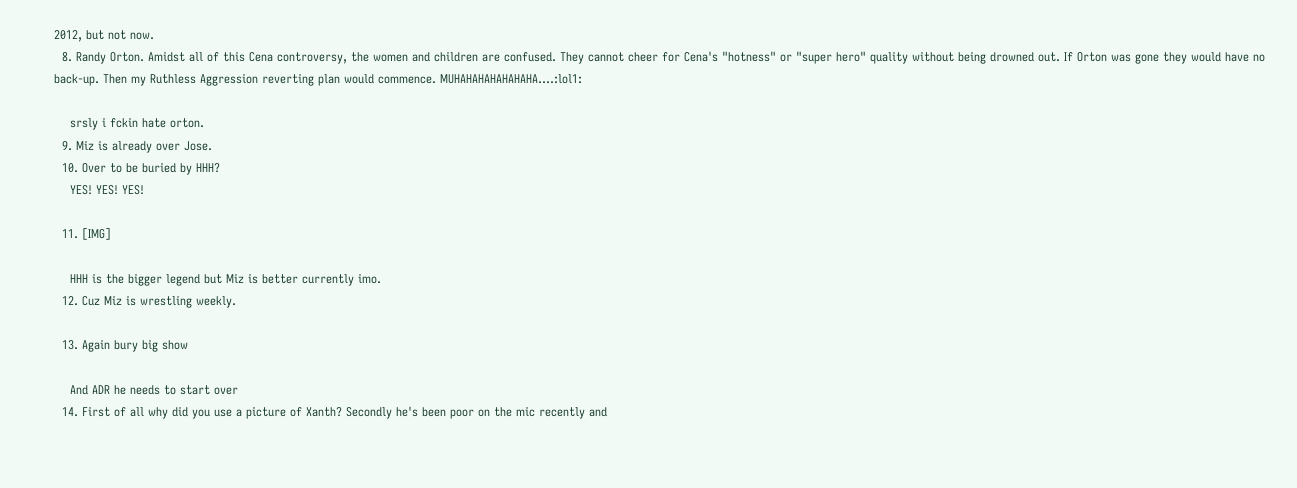2012, but not now.
  8. Randy Orton. Amidst all of this Cena controversy, the women and children are confused. They cannot cheer for Cena's "hotness" or "super hero" quality without being drowned out. If Orton was gone they would have no back-up. Then my Ruthless Aggression reverting plan would commence. MUHAHAHAHAHAHAHA....:lol1:

    srsly i fckin hate orton.
  9. Miz is already over Jose.
  10. Over to be buried by HHH?
    YES! YES! YES!

  11. [IMG]

    HHH is the bigger legend but Miz is better currently imo.
  12. Cuz Miz is wrestling weekly.

  13. Again bury big show

    And ADR he needs to start over
  14. First of all why did you use a picture of Xanth? Secondly he's been poor on the mic recently and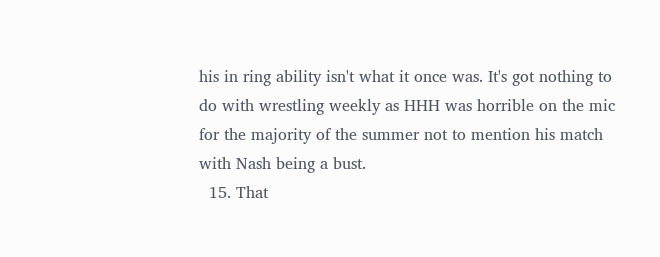his in ring ability isn't what it once was. It's got nothing to do with wrestling weekly as HHH was horrible on the mic for the majority of the summer not to mention his match with Nash being a bust.
  15. That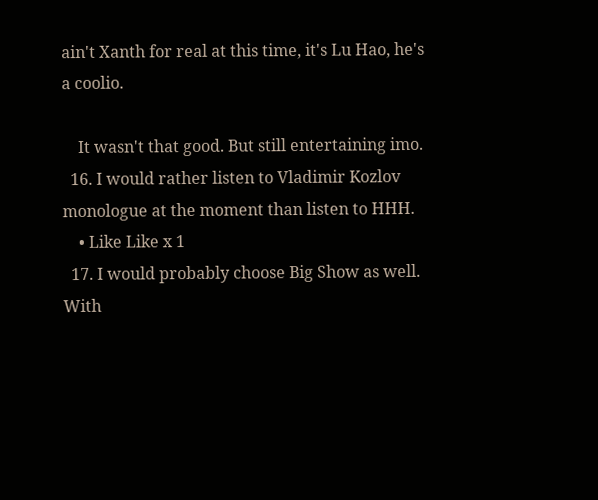ain't Xanth for real at this time, it's Lu Hao, he's a coolio.

    It wasn't that good. But still entertaining imo.
  16. I would rather listen to Vladimir Kozlov monologue at the moment than listen to HHH.
    • Like Like x 1
  17. I would probably choose Big Show as well. With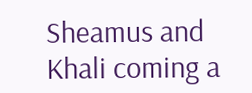Sheamus and Khali coming a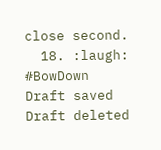close second.
  18. :laugh: #BowDown
Draft saved Draft deleted